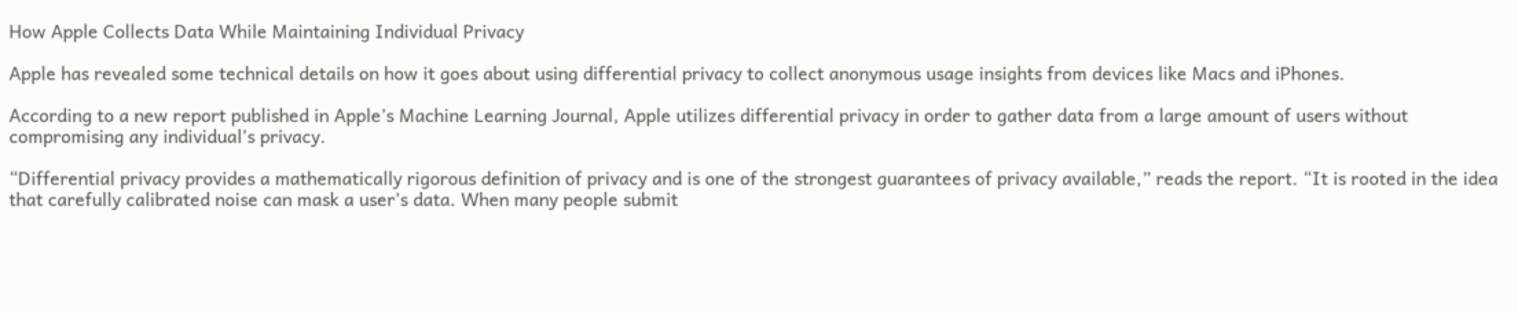How Apple Collects Data While Maintaining Individual Privacy

Apple has revealed some technical details on how it goes about using differential privacy to collect anonymous usage insights from devices like Macs and iPhones.

According to a new report published in Apple’s Machine Learning Journal, Apple utilizes differential privacy in order to gather data from a large amount of users without compromising any individual’s privacy.

“Differential privacy provides a mathematically rigorous definition of privacy and is one of the strongest guarantees of privacy available,” reads the report. “It is rooted in the idea that carefully calibrated noise can mask a user’s data. When many people submit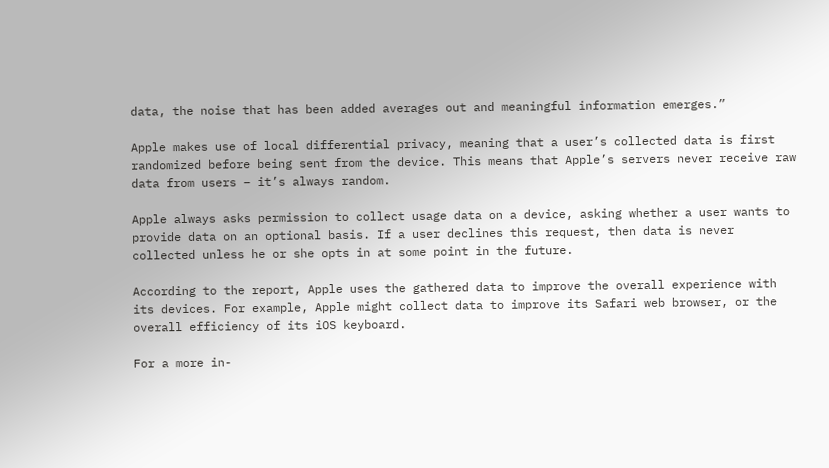data, the noise that has been added averages out and meaningful information emerges.”

Apple makes use of local differential privacy, meaning that a user’s collected data is first randomized before being sent from the device. This means that Apple’s servers never receive raw data from users – it’s always random.

Apple always asks permission to collect usage data on a device, asking whether a user wants to provide data on an optional basis. If a user declines this request, then data is never collected unless he or she opts in at some point in the future.

According to the report, Apple uses the gathered data to improve the overall experience with its devices. For example, Apple might collect data to improve its Safari web browser, or the overall efficiency of its iOS keyboard.

For a more in-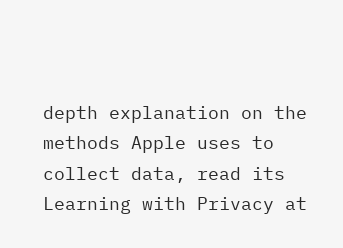depth explanation on the methods Apple uses to collect data, read its Learning with Privacy at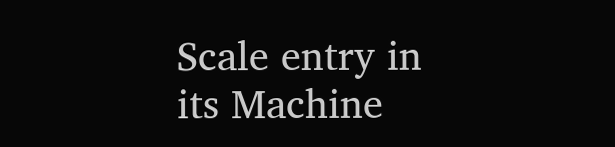Scale entry in its Machine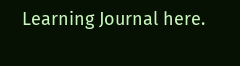Learning Journal here.